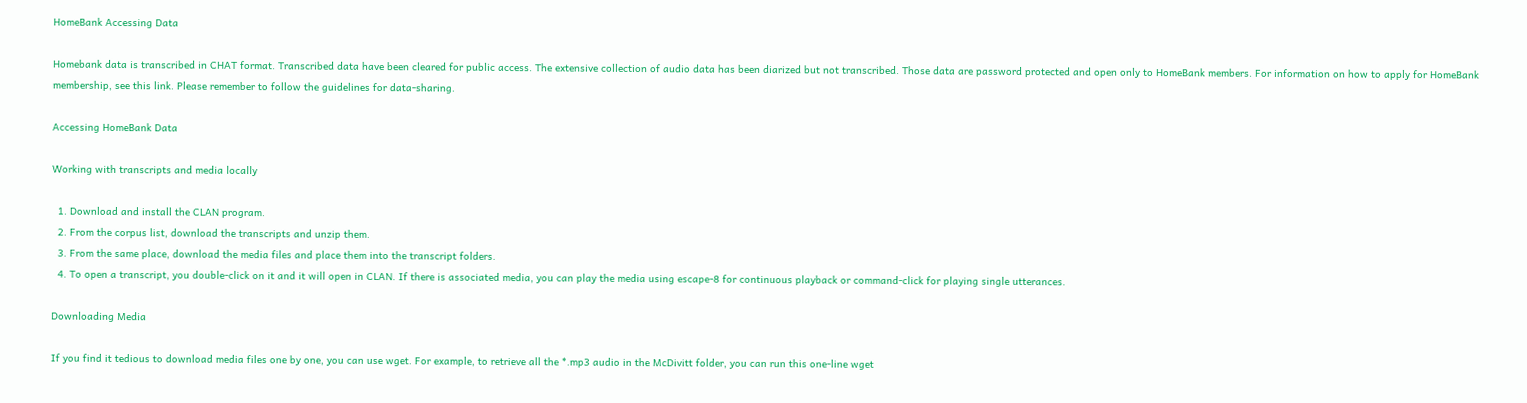HomeBank Accessing Data

Homebank data is transcribed in CHAT format. Transcribed data have been cleared for public access. The extensive collection of audio data has been diarized but not transcribed. Those data are password protected and open only to HomeBank members. For information on how to apply for HomeBank membership, see this link. Please remember to follow the guidelines for data-sharing.

Accessing HomeBank Data

Working with transcripts and media locally

  1. Download and install the CLAN program.
  2. From the corpus list, download the transcripts and unzip them.
  3. From the same place, download the media files and place them into the transcript folders.
  4. To open a transcript, you double-click on it and it will open in CLAN. If there is associated media, you can play the media using escape-8 for continuous playback or command-click for playing single utterances.

Downloading Media

If you find it tedious to download media files one by one, you can use wget. For example, to retrieve all the *.mp3 audio in the McDivitt folder, you can run this one-line wget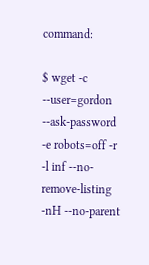command:

$ wget -c --user=gordon --ask-password -e robots=off -r -l inf --no-remove-listing -nH --no-parent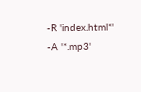-R 'index.html*' -A '*.mp3'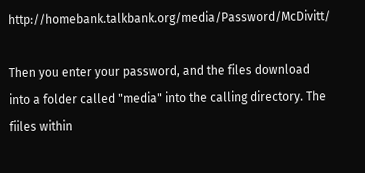http://homebank.talkbank.org/media/Password/McDivitt/

Then you enter your password, and the files download into a folder called "media" into the calling directory. The fiiles within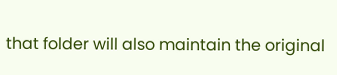that folder will also maintain the original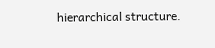hierarchical structure.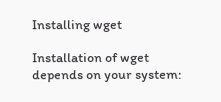Installing wget

Installation of wget depends on your system: